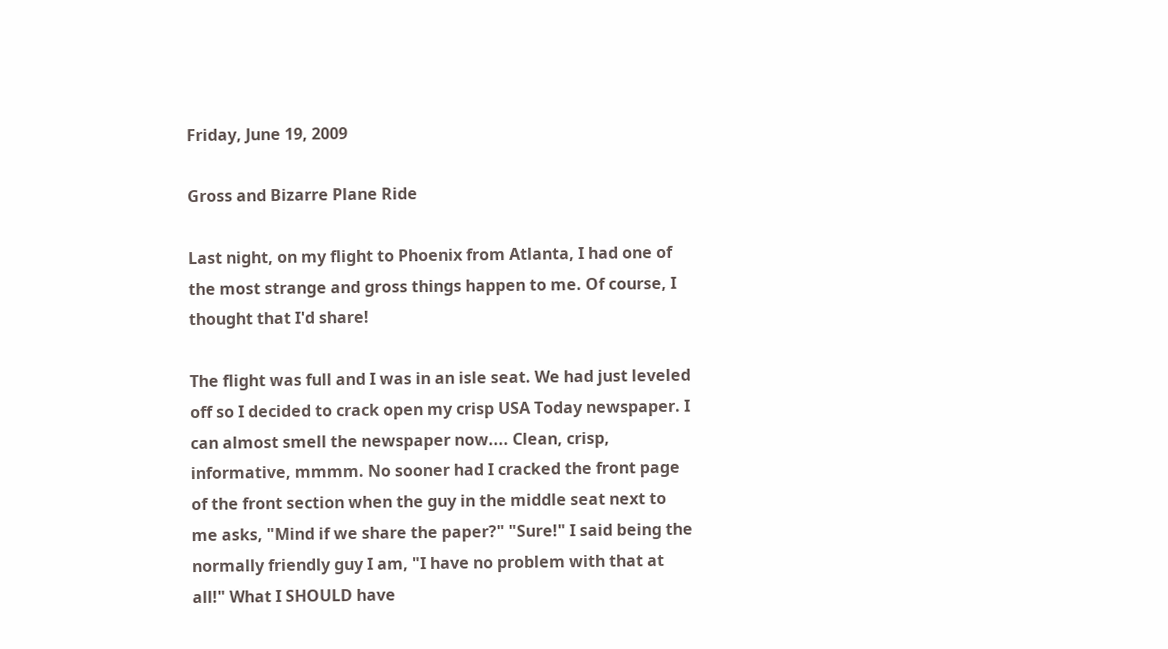Friday, June 19, 2009

Gross and Bizarre Plane Ride

Last night, on my flight to Phoenix from Atlanta, I had one of the most strange and gross things happen to me. Of course, I thought that I'd share!

The flight was full and I was in an isle seat. We had just leveled off so I decided to crack open my crisp USA Today newspaper. I can almost smell the newspaper now.... Clean, crisp, informative, mmmm. No sooner had I cracked the front page of the front section when the guy in the middle seat next to me asks, "Mind if we share the paper?" "Sure!" I said being the normally friendly guy I am, "I have no problem with that at all!" What I SHOULD have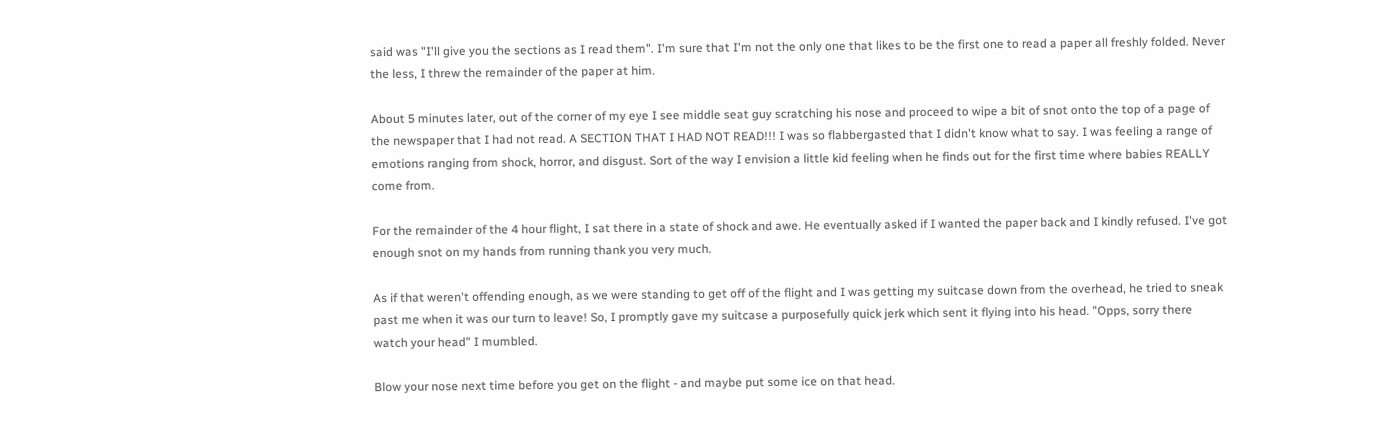said was "I'll give you the sections as I read them". I'm sure that I'm not the only one that likes to be the first one to read a paper all freshly folded. Never the less, I threw the remainder of the paper at him.

About 5 minutes later, out of the corner of my eye I see middle seat guy scratching his nose and proceed to wipe a bit of snot onto the top of a page of the newspaper that I had not read. A SECTION THAT I HAD NOT READ!!! I was so flabbergasted that I didn't know what to say. I was feeling a range of emotions ranging from shock, horror, and disgust. Sort of the way I envision a little kid feeling when he finds out for the first time where babies REALLY come from.

For the remainder of the 4 hour flight, I sat there in a state of shock and awe. He eventually asked if I wanted the paper back and I kindly refused. I've got enough snot on my hands from running thank you very much.

As if that weren't offending enough, as we were standing to get off of the flight and I was getting my suitcase down from the overhead, he tried to sneak past me when it was our turn to leave! So, I promptly gave my suitcase a purposefully quick jerk which sent it flying into his head. "Opps, sorry there watch your head" I mumbled.

Blow your nose next time before you get on the flight - and maybe put some ice on that head.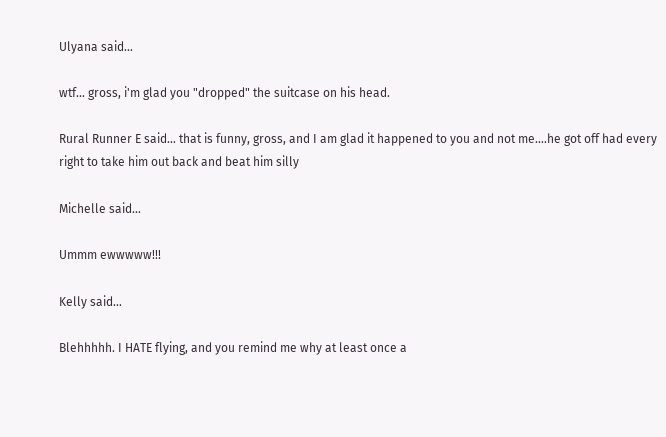Ulyana said...

wtf... gross, i'm glad you "dropped" the suitcase on his head.

Rural Runner E said... that is funny, gross, and I am glad it happened to you and not me....he got off had every right to take him out back and beat him silly

Michelle said...

Ummm ewwwww!!!

Kelly said...

Blehhhhh. I HATE flying, and you remind me why at least once a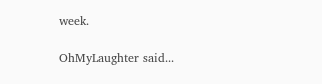week.

OhMyLaughter said...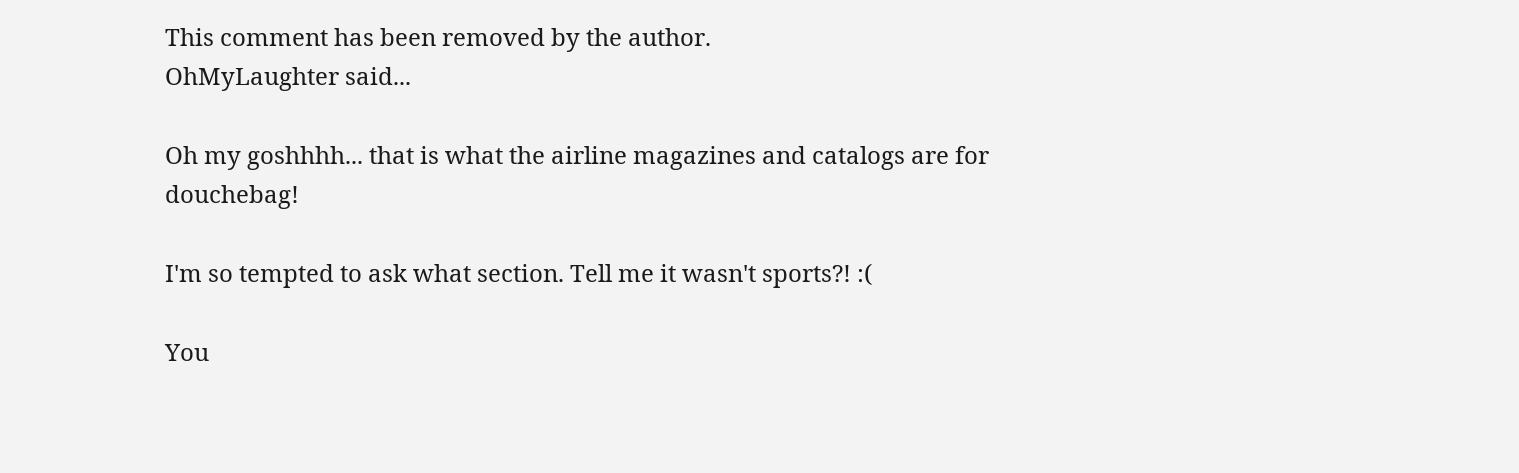This comment has been removed by the author.
OhMyLaughter said...

Oh my goshhhh... that is what the airline magazines and catalogs are for douchebag!

I'm so tempted to ask what section. Tell me it wasn't sports?! :(

You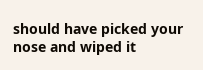should have picked your nose and wiped it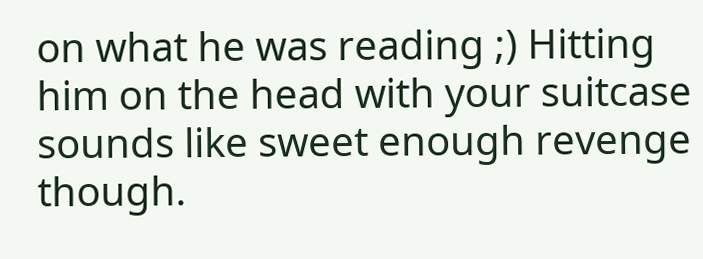on what he was reading ;) Hitting him on the head with your suitcase sounds like sweet enough revenge though.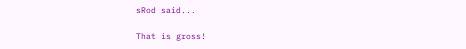sRod said...

That is gross!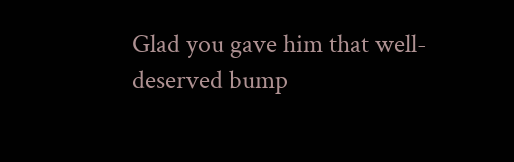Glad you gave him that well-deserved bump